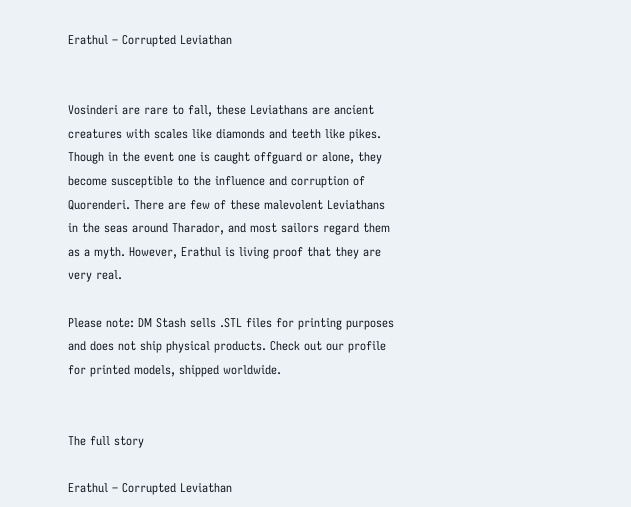Erathul – Corrupted Leviathan


Vosinderi are rare to fall, these Leviathans are ancient creatures with scales like diamonds and teeth like pikes. Though in the event one is caught offguard or alone, they become susceptible to the influence and corruption of Quorenderi. There are few of these malevolent Leviathans in the seas around Tharador, and most sailors regard them as a myth. However, Erathul is living proof that they are very real.

Please note: DM Stash sells .STL files for printing purposes and does not ship physical products. Check out our profile for printed models, shipped worldwide.


The full story

Erathul – Corrupted Leviathan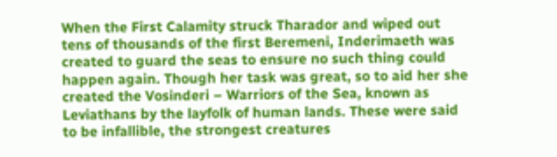When the First Calamity struck Tharador and wiped out tens of thousands of the first Beremeni, Inderimaeth was created to guard the seas to ensure no such thing could happen again. Though her task was great, so to aid her she created the Vosinderi – Warriors of the Sea, known as Leviathans by the layfolk of human lands. These were said to be infallible, the strongest creatures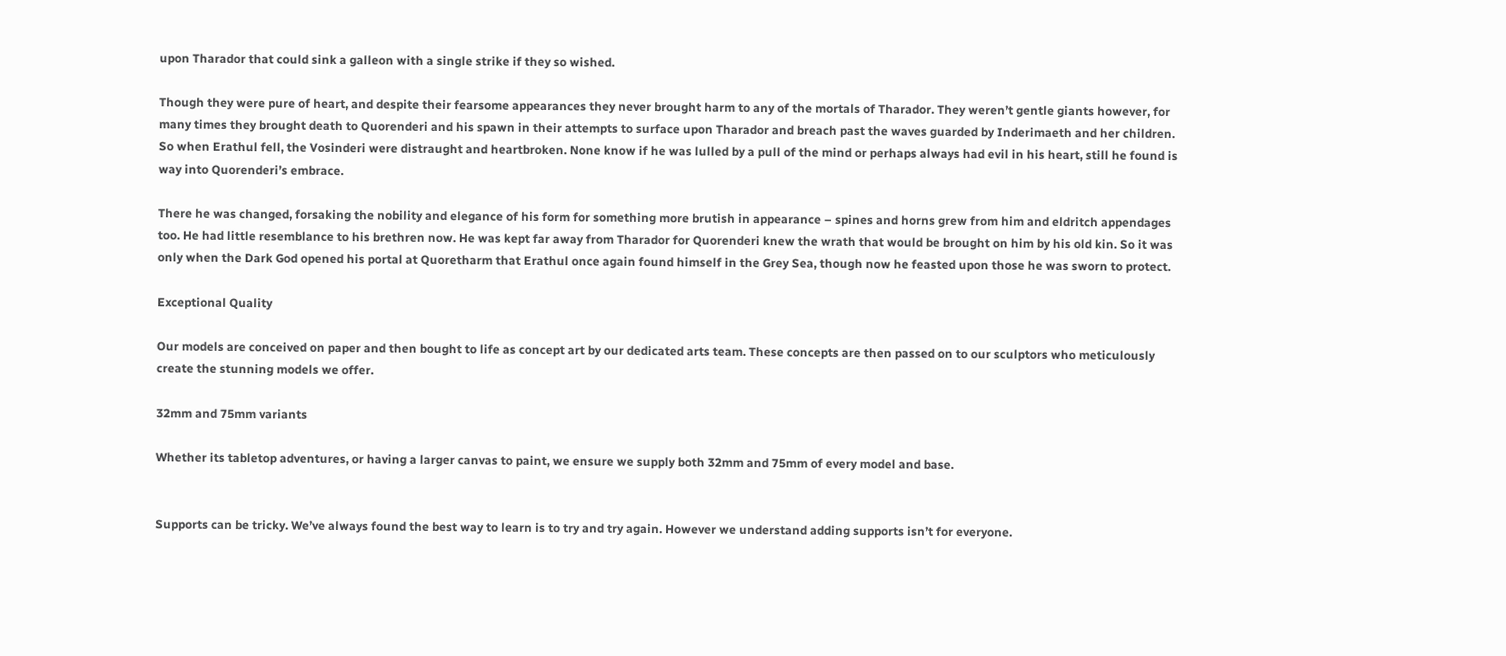upon Tharador that could sink a galleon with a single strike if they so wished.

Though they were pure of heart, and despite their fearsome appearances they never brought harm to any of the mortals of Tharador. They weren’t gentle giants however, for many times they brought death to Quorenderi and his spawn in their attempts to surface upon Tharador and breach past the waves guarded by Inderimaeth and her children. So when Erathul fell, the Vosinderi were distraught and heartbroken. None know if he was lulled by a pull of the mind or perhaps always had evil in his heart, still he found is way into Quorenderi’s embrace.

There he was changed, forsaking the nobility and elegance of his form for something more brutish in appearance – spines and horns grew from him and eldritch appendages too. He had little resemblance to his brethren now. He was kept far away from Tharador for Quorenderi knew the wrath that would be brought on him by his old kin. So it was only when the Dark God opened his portal at Quoretharm that Erathul once again found himself in the Grey Sea, though now he feasted upon those he was sworn to protect.

Exceptional Quality

Our models are conceived on paper and then bought to life as concept art by our dedicated arts team. These concepts are then passed on to our sculptors who meticulously create the stunning models we offer.

32mm and 75mm variants

Whether its tabletop adventures, or having a larger canvas to paint, we ensure we supply both 32mm and 75mm of every model and base.


Supports can be tricky. We’ve always found the best way to learn is to try and try again. However we understand adding supports isn’t for everyone.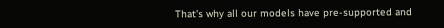That’s why all our models have pre-supported and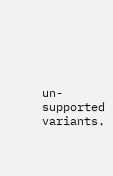un-supported variants.